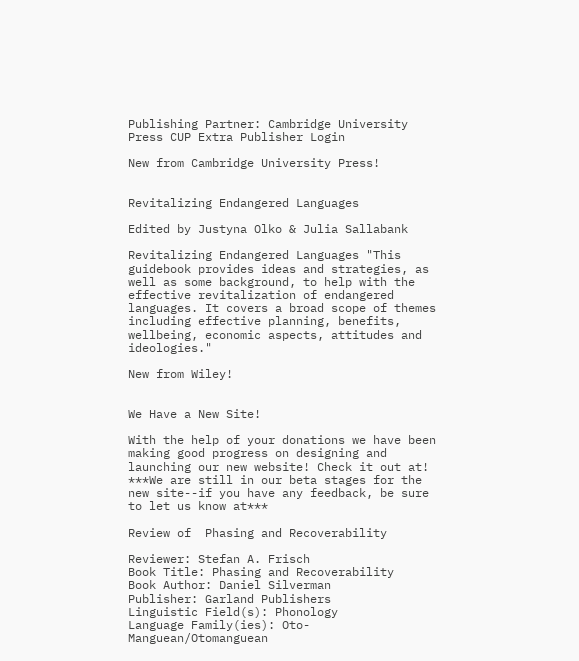Publishing Partner: Cambridge University Press CUP Extra Publisher Login

New from Cambridge University Press!


Revitalizing Endangered Languages

Edited by Justyna Olko & Julia Sallabank

Revitalizing Endangered Languages "This guidebook provides ideas and strategies, as well as some background, to help with the effective revitalization of endangered languages. It covers a broad scope of themes including effective planning, benefits, wellbeing, economic aspects, attitudes and ideologies."

New from Wiley!


We Have a New Site!

With the help of your donations we have been making good progress on designing and launching our new website! Check it out at!
***We are still in our beta stages for the new site--if you have any feedback, be sure to let us know at***

Review of  Phasing and Recoverability

Reviewer: Stefan A. Frisch
Book Title: Phasing and Recoverability
Book Author: Daniel Silverman
Publisher: Garland Publishers
Linguistic Field(s): Phonology
Language Family(ies): Oto-Manguean/Otomanguean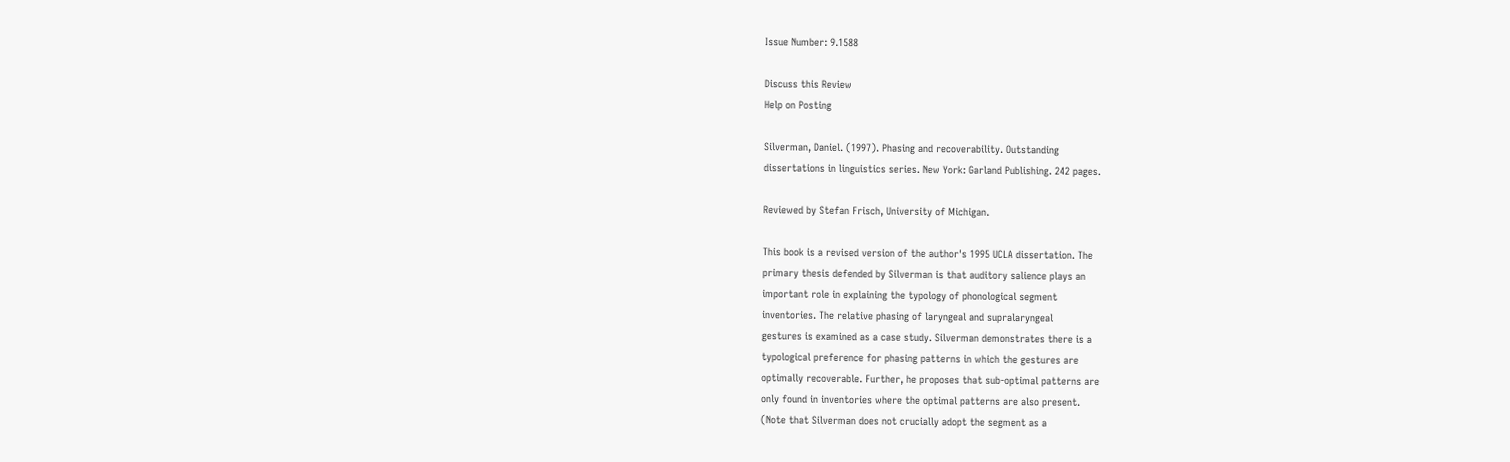Issue Number: 9.1588

Discuss this Review
Help on Posting

Silverman, Daniel. (1997). Phasing and recoverability. Outstanding
dissertations in linguistics series. New York: Garland Publishing. 242 pages.

Reviewed by Stefan Frisch, University of Michigan.

This book is a revised version of the author's 1995 UCLA dissertation. The
primary thesis defended by Silverman is that auditory salience plays an
important role in explaining the typology of phonological segment
inventories. The relative phasing of laryngeal and supralaryngeal
gestures is examined as a case study. Silverman demonstrates there is a
typological preference for phasing patterns in which the gestures are
optimally recoverable. Further, he proposes that sub-optimal patterns are
only found in inventories where the optimal patterns are also present.
(Note that Silverman does not crucially adopt the segment as a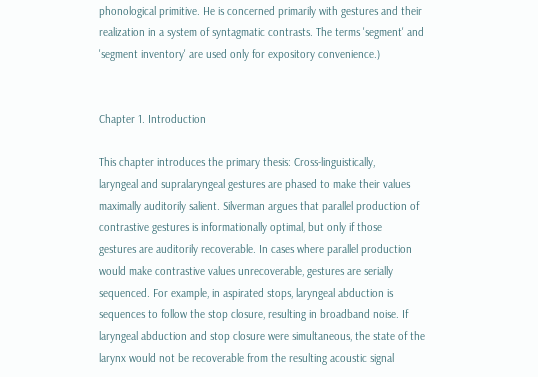phonological primitive. He is concerned primarily with gestures and their
realization in a system of syntagmatic contrasts. The terms 'segment' and
'segment inventory' are used only for expository convenience.)


Chapter 1. Introduction

This chapter introduces the primary thesis: Cross-linguistically,
laryngeal and supralaryngeal gestures are phased to make their values
maximally auditorily salient. Silverman argues that parallel production of
contrastive gestures is informationally optimal, but only if those
gestures are auditorily recoverable. In cases where parallel production
would make contrastive values unrecoverable, gestures are serially
sequenced. For example, in aspirated stops, laryngeal abduction is
sequences to follow the stop closure, resulting in broadband noise. If
laryngeal abduction and stop closure were simultaneous, the state of the
larynx would not be recoverable from the resulting acoustic signal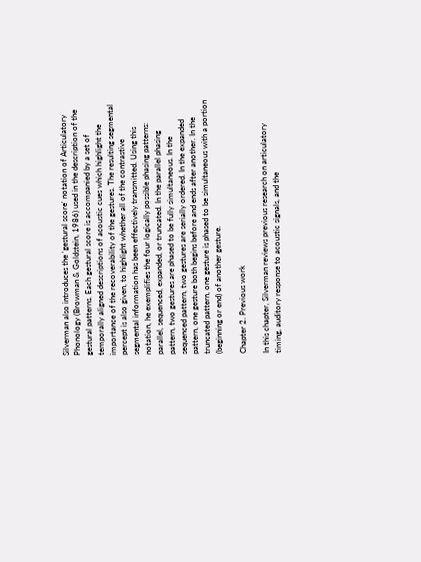Silverman also introduces the 'gestural score' notation of Articulatory
Phonology (Browman & Goldstein, 1986) used in the description of the
gestural patterns. Each gestural score is accompanied by a set of
temporally aligned descriptions of acoustic cues which highlight the
importance of the recoverability of the gestures. The resulting segmental
percept is also given, to highlight whether all of the contrastive
segmental information has been effectively transmitted. Using this
notation, he exemplifies the four logically possible phasing patterns:
parallel, sequenced, expanded, or truncated. In the parallel phasing
pattern, two gestures are phased to be fully simultaneous. In the
sequenced pattern, two gestures are serially ordered. In the expanded
pattern, one gesture both begins before and ends after another. In the
truncated pattern, one gesture is phased to be simultaneous with a portion
(beginning or end) of another gesture.

Chapter 2. Previous work

In this chapter, Silverman reviews previous research on articulatory
timing, auditory response to acoustic signals, and the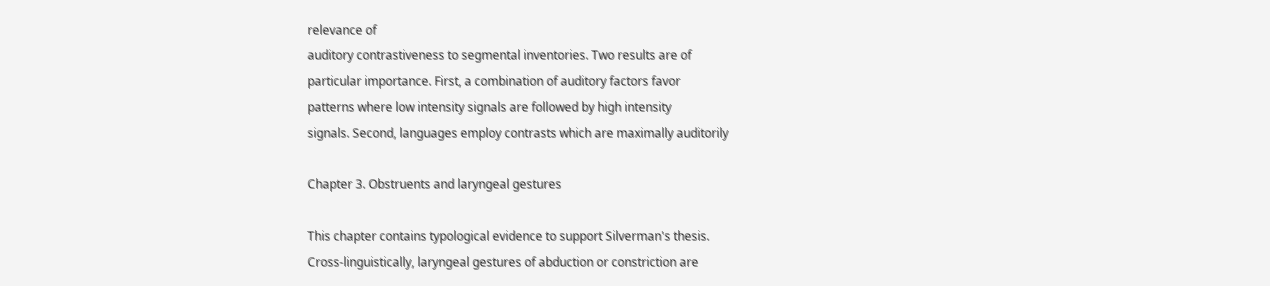relevance of
auditory contrastiveness to segmental inventories. Two results are of
particular importance. First, a combination of auditory factors favor
patterns where low intensity signals are followed by high intensity
signals. Second, languages employ contrasts which are maximally auditorily

Chapter 3. Obstruents and laryngeal gestures

This chapter contains typological evidence to support Silverman's thesis.
Cross-linguistically, laryngeal gestures of abduction or constriction are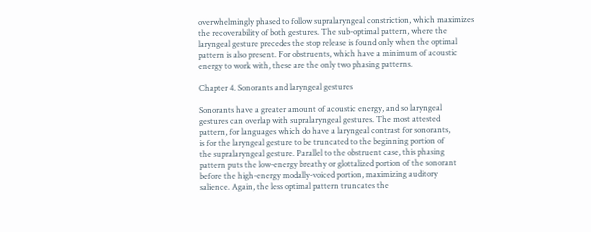overwhelmingly phased to follow supralaryngeal constriction, which maximizes
the recoverability of both gestures. The sub-optimal pattern, where the
laryngeal gesture precedes the stop release is found only when the optimal
pattern is also present. For obstruents, which have a minimum of acoustic
energy to work with, these are the only two phasing patterns.

Chapter 4. Sonorants and laryngeal gestures

Sonorants have a greater amount of acoustic energy, and so laryngeal
gestures can overlap with supralaryngeal gestures. The most attested
pattern, for languages which do have a laryngeal contrast for sonorants,
is for the laryngeal gesture to be truncated to the beginning portion of
the supralaryngeal gesture. Parallel to the obstruent case, this phasing
pattern puts the low-energy breathy or glottalized portion of the sonorant
before the high-energy modally-voiced portion, maximizing auditory
salience. Again, the less optimal pattern truncates the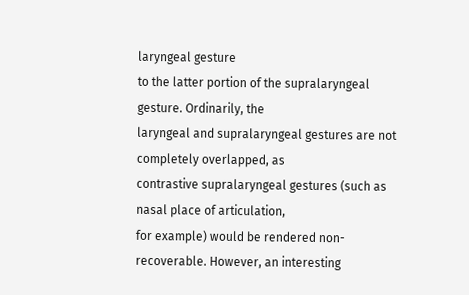laryngeal gesture
to the latter portion of the supralaryngeal gesture. Ordinarily, the
laryngeal and supralaryngeal gestures are not completely overlapped, as
contrastive supralaryngeal gestures (such as nasal place of articulation,
for example) would be rendered non- recoverable. However, an interesting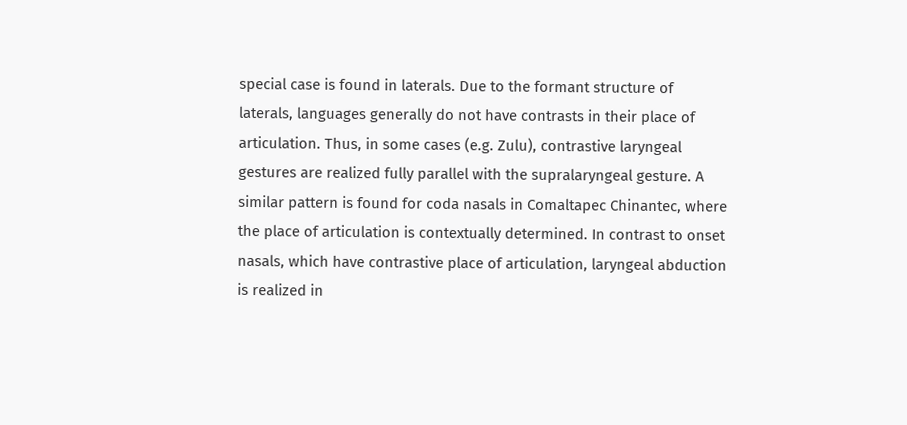special case is found in laterals. Due to the formant structure of
laterals, languages generally do not have contrasts in their place of
articulation. Thus, in some cases (e.g. Zulu), contrastive laryngeal
gestures are realized fully parallel with the supralaryngeal gesture. A
similar pattern is found for coda nasals in Comaltapec Chinantec, where
the place of articulation is contextually determined. In contrast to onset
nasals, which have contrastive place of articulation, laryngeal abduction
is realized in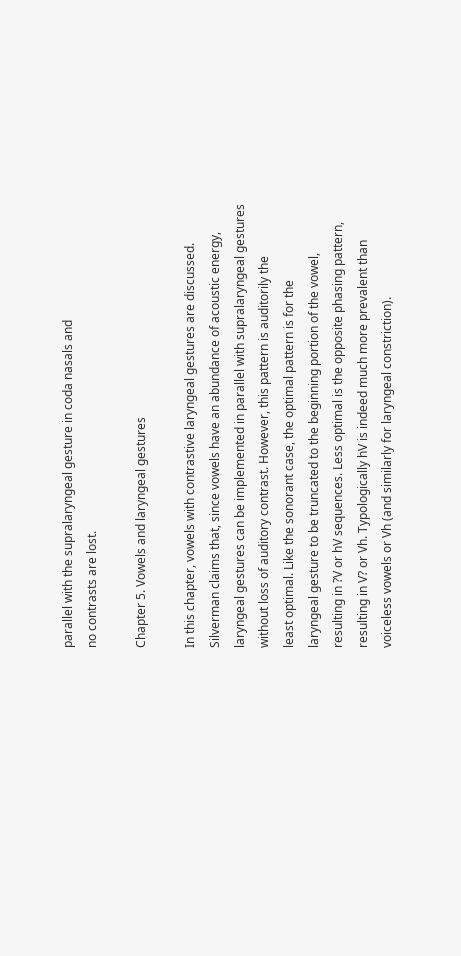parallel with the supralaryngeal gesture in coda nasals and
no contrasts are lost.

Chapter 5. Vowels and laryngeal gestures

In this chapter, vowels with contrastive laryngeal gestures are discussed.
Silverman claims that, since vowels have an abundance of acoustic energy,
laryngeal gestures can be implemented in parallel with supralaryngeal gestures
without loss of auditory contrast. However, this pattern is auditorily the
least optimal. Like the sonorant case, the optimal pattern is for the
laryngeal gesture to be truncated to the beginning portion of the vowel,
resulting in ?V or hV sequences. Less optimal is the opposite phasing pattern,
resulting in V? or Vh. Typologically hV is indeed much more prevalent than
voiceless vowels or Vh (and similarly for laryngeal constriction).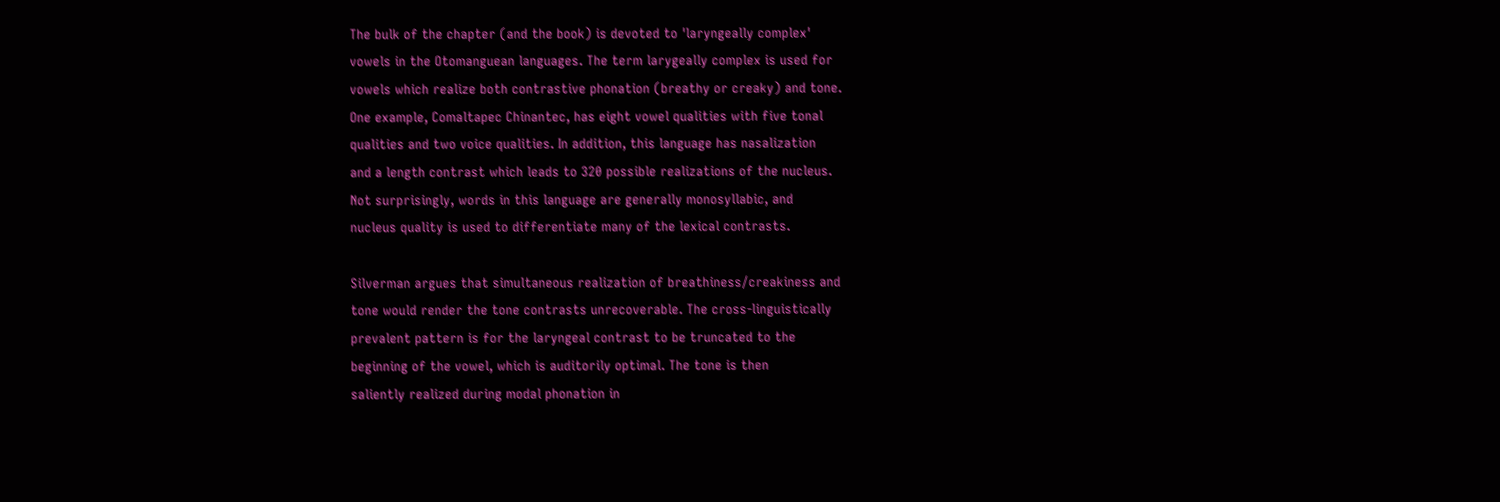The bulk of the chapter (and the book) is devoted to 'laryngeally complex'
vowels in the Otomanguean languages. The term larygeally complex is used for
vowels which realize both contrastive phonation (breathy or creaky) and tone.
One example, Comaltapec Chinantec, has eight vowel qualities with five tonal
qualities and two voice qualities. In addition, this language has nasalization
and a length contrast which leads to 320 possible realizations of the nucleus.
Not surprisingly, words in this language are generally monosyllabic, and
nucleus quality is used to differentiate many of the lexical contrasts.

Silverman argues that simultaneous realization of breathiness/creakiness and
tone would render the tone contrasts unrecoverable. The cross-linguistically
prevalent pattern is for the laryngeal contrast to be truncated to the
beginning of the vowel, which is auditorily optimal. The tone is then
saliently realized during modal phonation in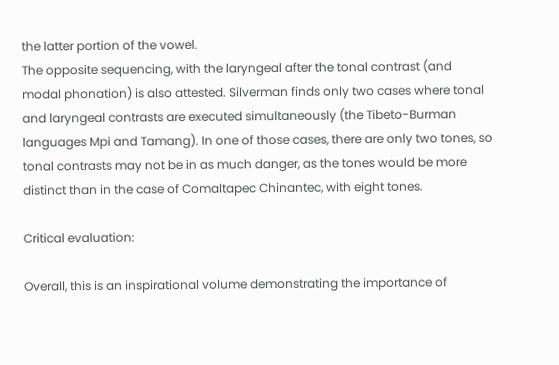the latter portion of the vowel.
The opposite sequencing, with the laryngeal after the tonal contrast (and
modal phonation) is also attested. Silverman finds only two cases where tonal
and laryngeal contrasts are executed simultaneously (the Tibeto-Burman
languages Mpi and Tamang). In one of those cases, there are only two tones, so
tonal contrasts may not be in as much danger, as the tones would be more
distinct than in the case of Comaltapec Chinantec, with eight tones.

Critical evaluation:

Overall, this is an inspirational volume demonstrating the importance of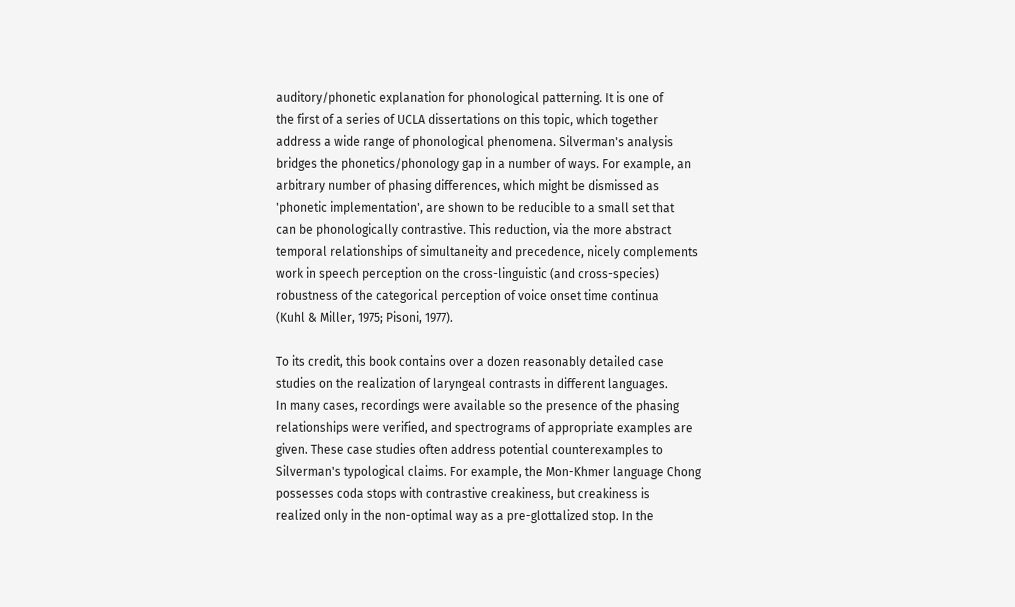auditory/phonetic explanation for phonological patterning. It is one of
the first of a series of UCLA dissertations on this topic, which together
address a wide range of phonological phenomena. Silverman's analysis
bridges the phonetics/phonology gap in a number of ways. For example, an
arbitrary number of phasing differences, which might be dismissed as
'phonetic implementation', are shown to be reducible to a small set that
can be phonologically contrastive. This reduction, via the more abstract
temporal relationships of simultaneity and precedence, nicely complements
work in speech perception on the cross-linguistic (and cross-species)
robustness of the categorical perception of voice onset time continua
(Kuhl & Miller, 1975; Pisoni, 1977).

To its credit, this book contains over a dozen reasonably detailed case
studies on the realization of laryngeal contrasts in different languages.
In many cases, recordings were available so the presence of the phasing
relationships were verified, and spectrograms of appropriate examples are
given. These case studies often address potential counterexamples to
Silverman's typological claims. For example, the Mon-Khmer language Chong
possesses coda stops with contrastive creakiness, but creakiness is
realized only in the non-optimal way as a pre-glottalized stop. In the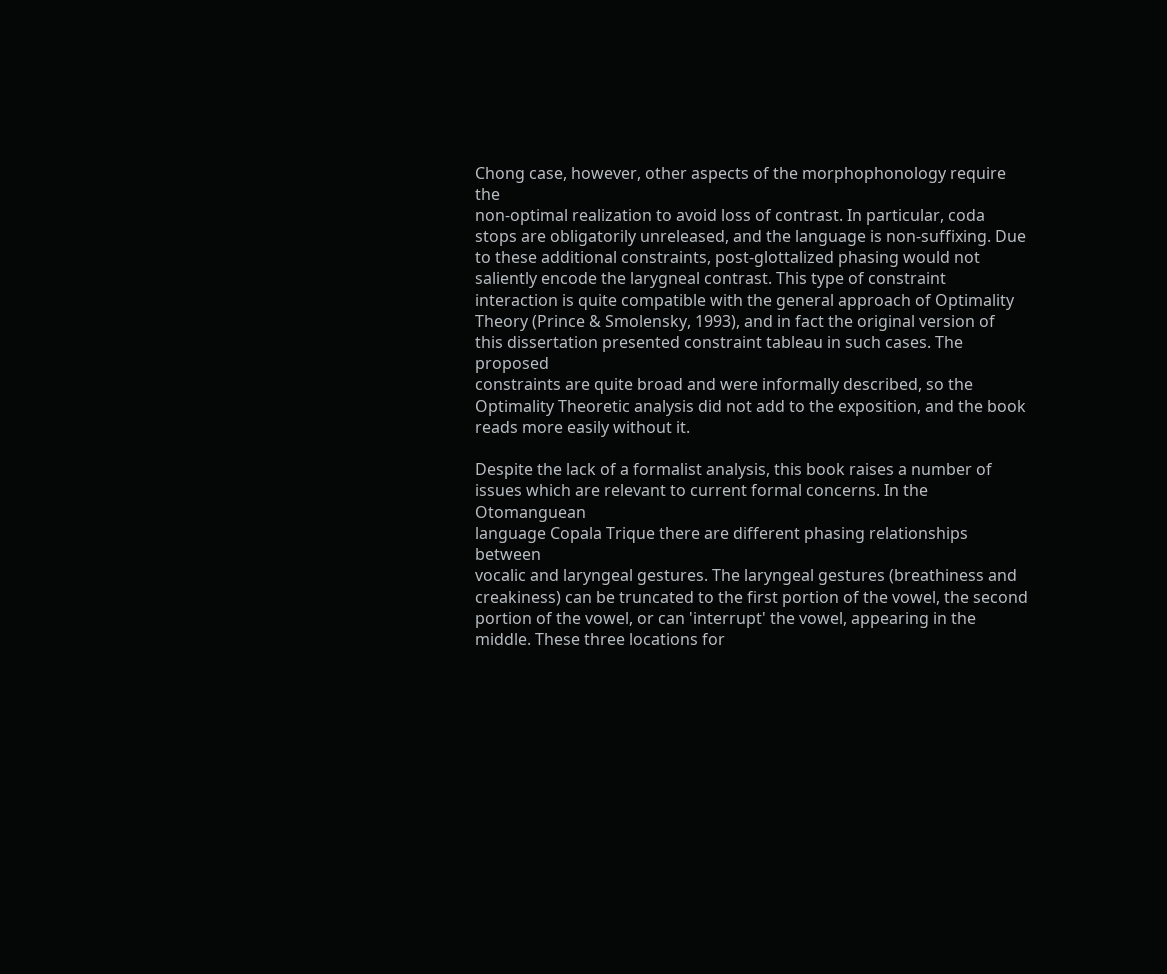Chong case, however, other aspects of the morphophonology require the
non-optimal realization to avoid loss of contrast. In particular, coda
stops are obligatorily unreleased, and the language is non-suffixing. Due
to these additional constraints, post-glottalized phasing would not
saliently encode the larygneal contrast. This type of constraint
interaction is quite compatible with the general approach of Optimality
Theory (Prince & Smolensky, 1993), and in fact the original version of
this dissertation presented constraint tableau in such cases. The proposed
constraints are quite broad and were informally described, so the
Optimality Theoretic analysis did not add to the exposition, and the book
reads more easily without it.

Despite the lack of a formalist analysis, this book raises a number of
issues which are relevant to current formal concerns. In the Otomanguean
language Copala Trique there are different phasing relationships between
vocalic and laryngeal gestures. The laryngeal gestures (breathiness and
creakiness) can be truncated to the first portion of the vowel, the second
portion of the vowel, or can 'interrupt' the vowel, appearing in the
middle. These three locations for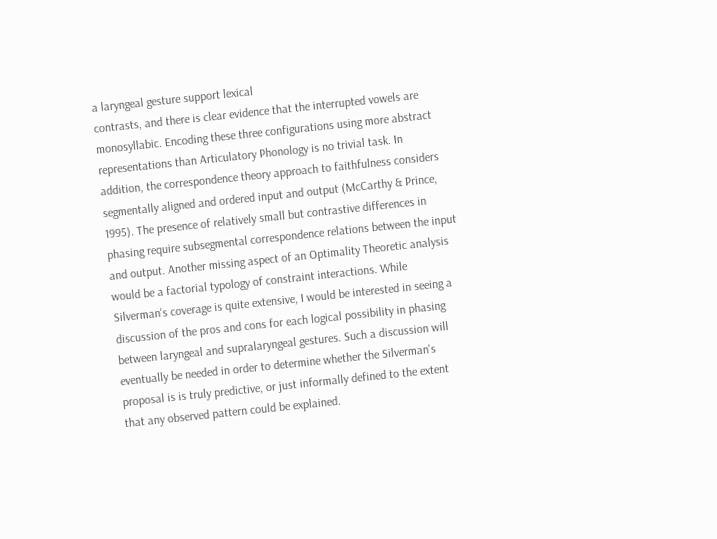a laryngeal gesture support lexical
contrasts, and there is clear evidence that the interrupted vowels are
monosyllabic. Encoding these three configurations using more abstract
representations than Articulatory Phonology is no trivial task. In
addition, the correspondence theory approach to faithfulness considers
segmentally aligned and ordered input and output (McCarthy & Prince,
1995). The presence of relatively small but contrastive differences in
phasing require subsegmental correspondence relations between the input
and output. Another missing aspect of an Optimality Theoretic analysis
would be a factorial typology of constraint interactions. While
Silverman's coverage is quite extensive, I would be interested in seeing a
discussion of the pros and cons for each logical possibility in phasing
between laryngeal and supralaryngeal gestures. Such a discussion will
eventually be needed in order to determine whether the Silverman's
proposal is is truly predictive, or just informally defined to the extent
that any observed pattern could be explained.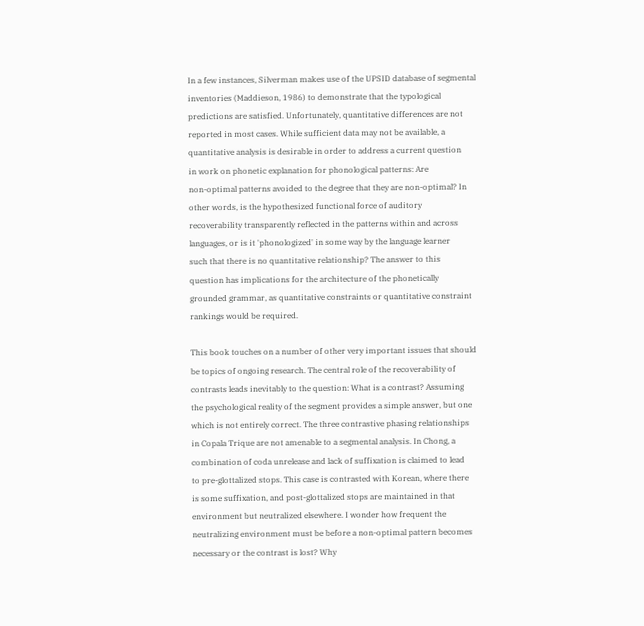In a few instances, Silverman makes use of the UPSID database of segmental
inventories (Maddieson, 1986) to demonstrate that the typological
predictions are satisfied. Unfortunately, quantitative differences are not
reported in most cases. While sufficient data may not be available, a
quantitative analysis is desirable in order to address a current question
in work on phonetic explanation for phonological patterns: Are
non-optimal patterns avoided to the degree that they are non-optimal? In
other words, is the hypothesized functional force of auditory
recoverability transparently reflected in the patterns within and across
languages, or is it 'phonologized' in some way by the language learner
such that there is no quantitative relationship? The answer to this
question has implications for the architecture of the phonetically
grounded grammar, as quantitative constraints or quantitative constraint
rankings would be required.

This book touches on a number of other very important issues that should
be topics of ongoing research. The central role of the recoverability of
contrasts leads inevitably to the question: What is a contrast? Assuming
the psychological reality of the segment provides a simple answer, but one
which is not entirely correct. The three contrastive phasing relationships
in Copala Trique are not amenable to a segmental analysis. In Chong, a
combination of coda unrelease and lack of suffixation is claimed to lead
to pre-glottalized stops. This case is contrasted with Korean, where there
is some suffixation, and post-glottalized stops are maintained in that
environment but neutralized elsewhere. I wonder how frequent the
neutralizing environment must be before a non-optimal pattern becomes
necessary or the contrast is lost? Why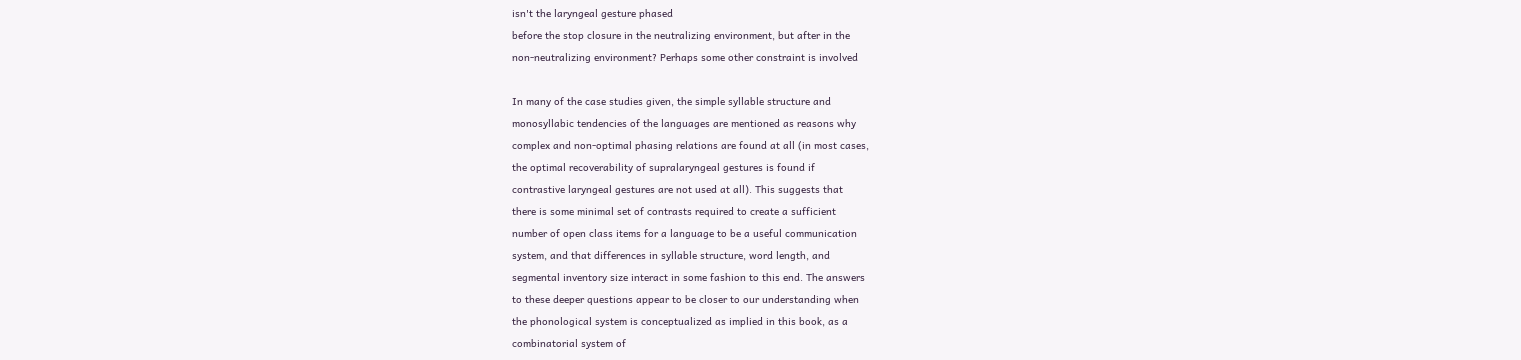isn't the laryngeal gesture phased
before the stop closure in the neutralizing environment, but after in the
non-neutralizing environment? Perhaps some other constraint is involved

In many of the case studies given, the simple syllable structure and
monosyllabic tendencies of the languages are mentioned as reasons why
complex and non-optimal phasing relations are found at all (in most cases,
the optimal recoverability of supralaryngeal gestures is found if
contrastive laryngeal gestures are not used at all). This suggests that
there is some minimal set of contrasts required to create a sufficient
number of open class items for a language to be a useful communication
system, and that differences in syllable structure, word length, and
segmental inventory size interact in some fashion to this end. The answers
to these deeper questions appear to be closer to our understanding when
the phonological system is conceptualized as implied in this book, as a
combinatorial system of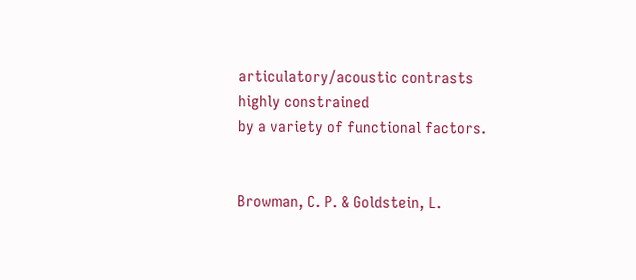articulatory/acoustic contrasts highly constrained
by a variety of functional factors.


Browman, C. P. & Goldstein, L.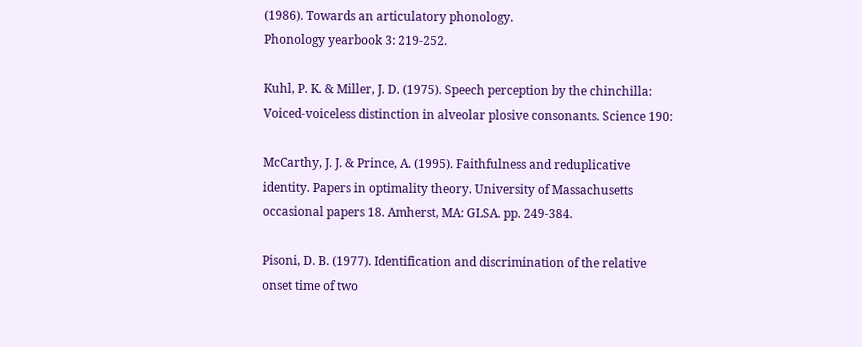(1986). Towards an articulatory phonology.
Phonology yearbook 3: 219-252.

Kuhl, P. K. & Miller, J. D. (1975). Speech perception by the chinchilla:
Voiced-voiceless distinction in alveolar plosive consonants. Science 190:

McCarthy, J. J. & Prince, A. (1995). Faithfulness and reduplicative
identity. Papers in optimality theory. University of Massachusetts
occasional papers 18. Amherst, MA: GLSA. pp. 249-384.

Pisoni, D. B. (1977). Identification and discrimination of the relative
onset time of two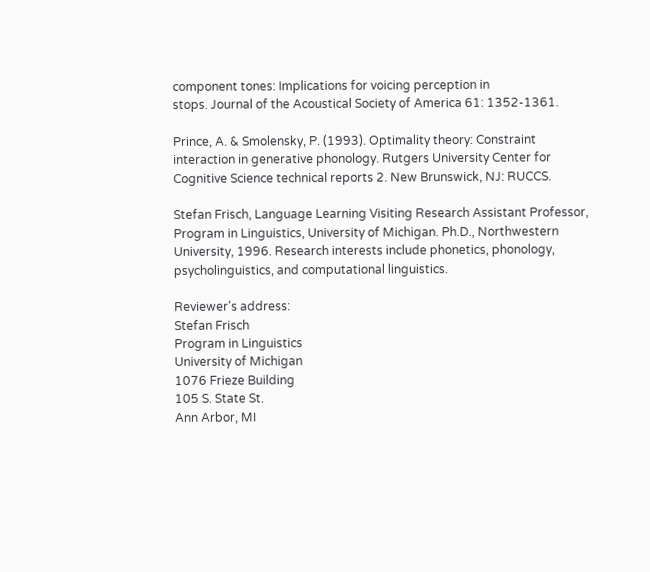component tones: Implications for voicing perception in
stops. Journal of the Acoustical Society of America 61: 1352-1361.

Prince, A. & Smolensky, P. (1993). Optimality theory: Constraint
interaction in generative phonology. Rutgers University Center for
Cognitive Science technical reports 2. New Brunswick, NJ: RUCCS.

Stefan Frisch, Language Learning Visiting Research Assistant Professor,
Program in Linguistics, University of Michigan. Ph.D., Northwestern
University, 1996. Research interests include phonetics, phonology,
psycholinguistics, and computational linguistics.

Reviewer's address:
Stefan Frisch
Program in Linguistics
University of Michigan
1076 Frieze Building
105 S. State St.
Ann Arbor, MI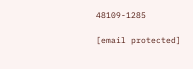48109-1285

[email protected]